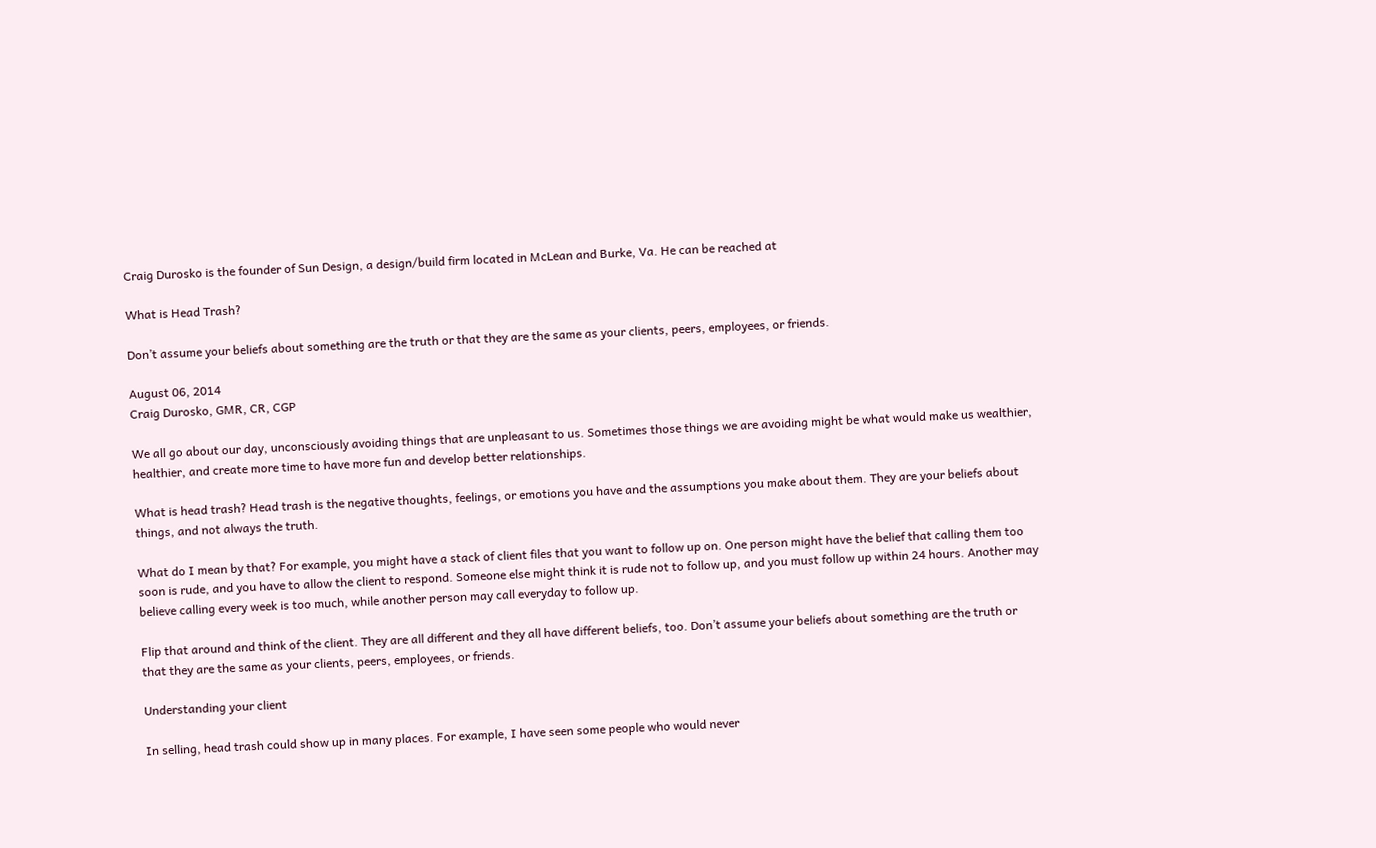Craig Durosko is the founder of Sun Design, a design/build firm located in McLean and Burke, Va. He can be reached at

What is Head Trash?

Don’t assume your beliefs about something are the truth or that they are the same as your clients, peers, employees, or friends.

August 06, 2014
Craig Durosko, GMR, CR, CGP

We all go about our day, unconsciously avoiding things that are unpleasant to us. Sometimes those things we are avoiding might be what would make us wealthier, healthier, and create more time to have more fun and develop better relationships.

What is head trash? Head trash is the negative thoughts, feelings, or emotions you have and the assumptions you make about them. They are your beliefs about things, and not always the truth.

What do I mean by that? For example, you might have a stack of client files that you want to follow up on. One person might have the belief that calling them too soon is rude, and you have to allow the client to respond. Someone else might think it is rude not to follow up, and you must follow up within 24 hours. Another may believe calling every week is too much, while another person may call everyday to follow up.

Flip that around and think of the client. They are all different and they all have different beliefs, too. Don’t assume your beliefs about something are the truth or that they are the same as your clients, peers, employees, or friends.

Understanding your client

In selling, head trash could show up in many places. For example, I have seen some people who would never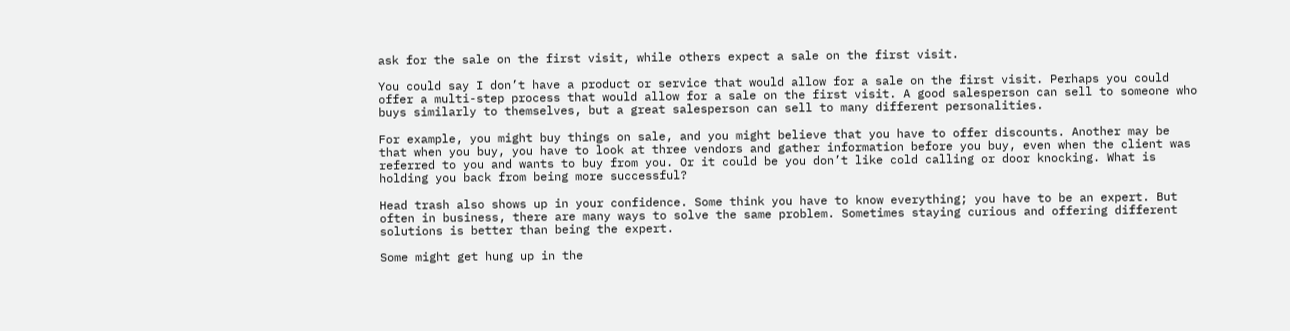ask for the sale on the first visit, while others expect a sale on the first visit.

You could say I don’t have a product or service that would allow for a sale on the first visit. Perhaps you could offer a multi-step process that would allow for a sale on the first visit. A good salesperson can sell to someone who buys similarly to themselves, but a great salesperson can sell to many different personalities.

For example, you might buy things on sale, and you might believe that you have to offer discounts. Another may be that when you buy, you have to look at three vendors and gather information before you buy, even when the client was referred to you and wants to buy from you. Or it could be you don’t like cold calling or door knocking. What is holding you back from being more successful?

Head trash also shows up in your confidence. Some think you have to know everything; you have to be an expert. But often in business, there are many ways to solve the same problem. Sometimes staying curious and offering different solutions is better than being the expert.

Some might get hung up in the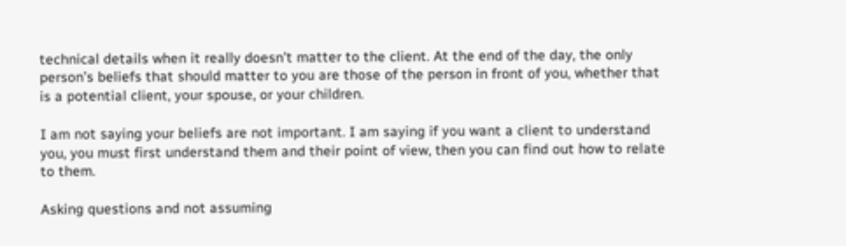technical details when it really doesn’t matter to the client. At the end of the day, the only person’s beliefs that should matter to you are those of the person in front of you, whether that is a potential client, your spouse, or your children.

I am not saying your beliefs are not important. I am saying if you want a client to understand you, you must first understand them and their point of view, then you can find out how to relate to them.

Asking questions and not assuming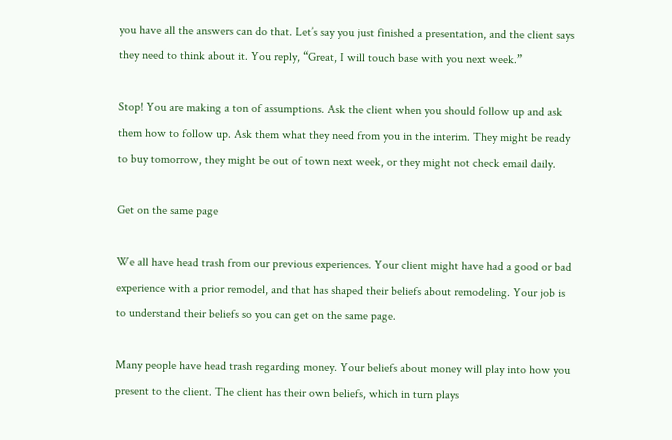you have all the answers can do that. Let’s say you just finished a presentation, and the client says they need to think about it. You reply, “Great, I will touch base with you next week.”

Stop! You are making a ton of assumptions. Ask the client when you should follow up and ask them how to follow up. Ask them what they need from you in the interim. They might be ready to buy tomorrow, they might be out of town next week, or they might not check email daily.

Get on the same page

We all have head trash from our previous experiences. Your client might have had a good or bad experience with a prior remodel, and that has shaped their beliefs about remodeling. Your job is to understand their beliefs so you can get on the same page.

Many people have head trash regarding money. Your beliefs about money will play into how you present to the client. The client has their own beliefs, which in turn plays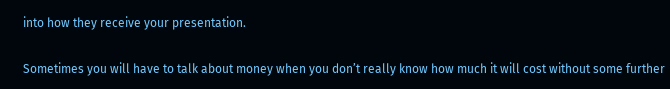into how they receive your presentation.

Sometimes you will have to talk about money when you don’t really know how much it will cost without some further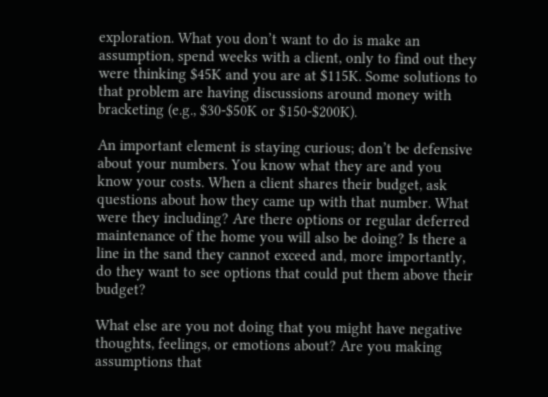exploration. What you don’t want to do is make an assumption, spend weeks with a client, only to find out they were thinking $45K and you are at $115K. Some solutions to that problem are having discussions around money with bracketing (e.g., $30-$50K or $150-$200K).

An important element is staying curious; don’t be defensive about your numbers. You know what they are and you know your costs. When a client shares their budget, ask questions about how they came up with that number. What were they including? Are there options or regular deferred maintenance of the home you will also be doing? Is there a line in the sand they cannot exceed and, more importantly, do they want to see options that could put them above their budget?

What else are you not doing that you might have negative thoughts, feelings, or emotions about? Are you making assumptions that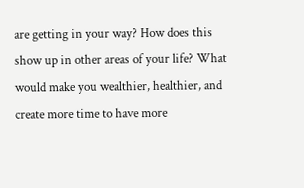are getting in your way? How does this show up in other areas of your life? What would make you wealthier, healthier, and create more time to have more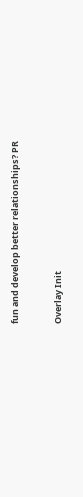fun and develop better relationships? PR


Overlay Init